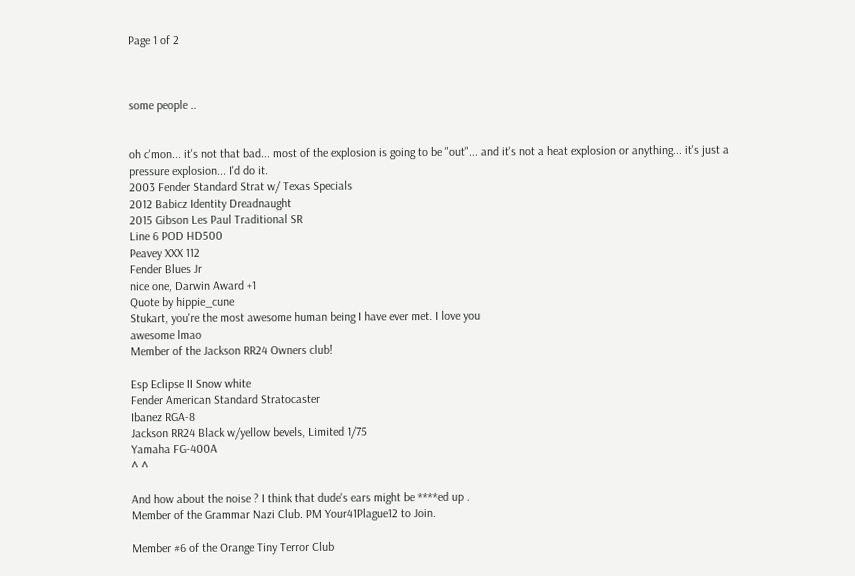Page 1 of 2



some people ..


oh c'mon... it's not that bad... most of the explosion is going to be "out"... and it's not a heat explosion or anything... it's just a pressure explosion... I'd do it.
2003 Fender Standard Strat w/ Texas Specials
2012 Babicz Identity Dreadnaught
2015 Gibson Les Paul Traditional SR
Line 6 POD HD500
Peavey XXX 112
Fender Blues Jr
nice one, Darwin Award +1
Quote by hippie_cune
Stukart, you're the most awesome human being I have ever met. I love you
awesome lmao
Member of the Jackson RR24 Owners club!

Esp Eclipse II Snow white
Fender American Standard Stratocaster
Ibanez RGA-8
Jackson RR24 Black w/yellow bevels, Limited 1/75
Yamaha FG-400A
^ ^

And how about the noise ? I think that dude's ears might be ****ed up .
Member of the Grammar Nazi Club. PM Your41Plague12 to Join.

Member #6 of the Orange Tiny Terror Club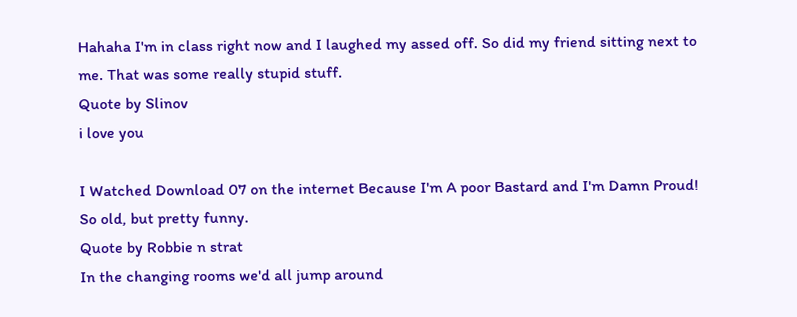Hahaha I'm in class right now and I laughed my assed off. So did my friend sitting next to me. That was some really stupid stuff.
Quote by Slinov
i love you

I Watched Download 07 on the internet Because I'm A poor Bastard and I'm Damn Proud!
So old, but pretty funny.
Quote by Robbie n strat
In the changing rooms we'd all jump around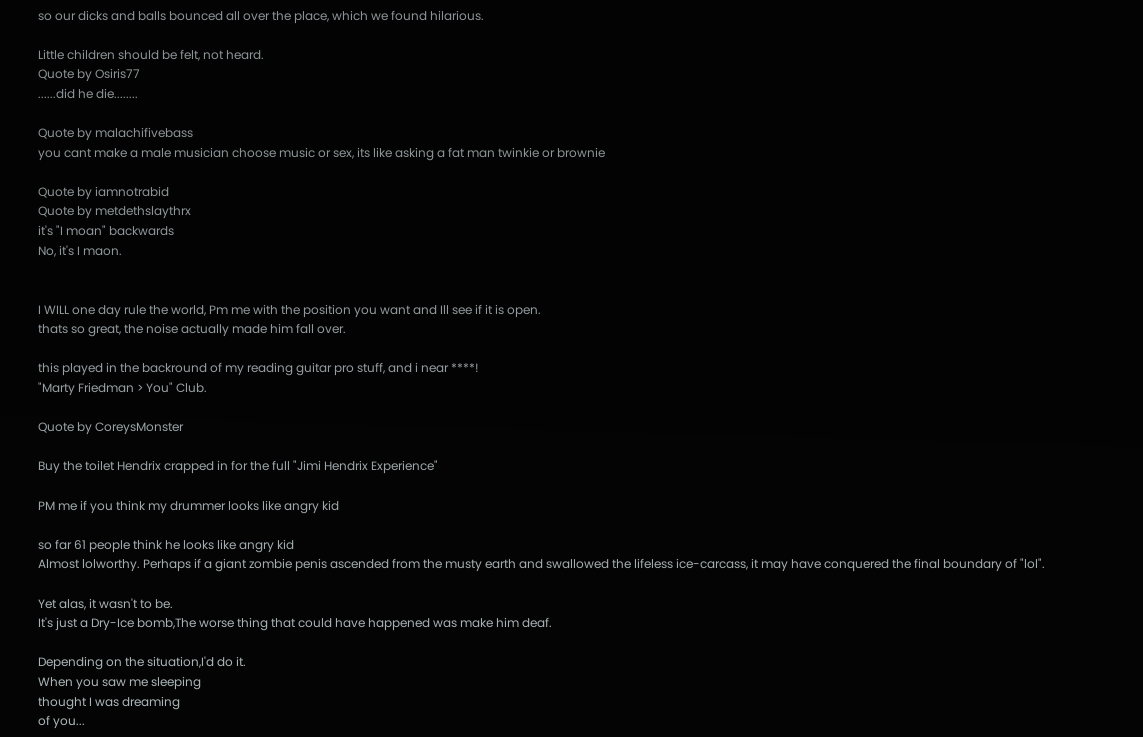so our dicks and balls bounced all over the place, which we found hilarious.

Little children should be felt, not heard.
Quote by Osiris77
......did he die........

Quote by malachifivebass
you cant make a male musician choose music or sex, its like asking a fat man twinkie or brownie

Quote by iamnotrabid
Quote by metdethslaythrx
it's "I moan" backwards
No, it's I maon.


I WILL one day rule the world, Pm me with the position you want and Ill see if it is open.
thats so great, the noise actually made him fall over.

this played in the backround of my reading guitar pro stuff, and i near ****!
"Marty Friedman > You" Club.

Quote by CoreysMonster

Buy the toilet Hendrix crapped in for the full "Jimi Hendrix Experience"

PM me if you think my drummer looks like angry kid

so far 61 people think he looks like angry kid
Almost lolworthy. Perhaps if a giant zombie penis ascended from the musty earth and swallowed the lifeless ice-carcass, it may have conquered the final boundary of "lol".

Yet alas, it wasn't to be.
It's just a Dry-Ice bomb,The worse thing that could have happened was make him deaf.

Depending on the situation,I'd do it.
When you saw me sleeping
thought I was dreaming
of you...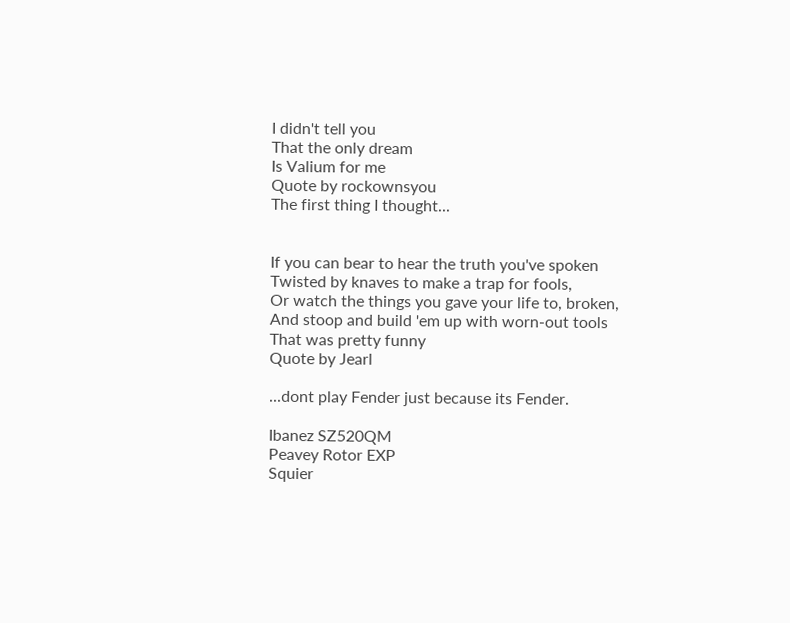I didn't tell you
That the only dream
Is Valium for me
Quote by rockownsyou
The first thing I thought...


If you can bear to hear the truth you've spoken
Twisted by knaves to make a trap for fools,
Or watch the things you gave your life to, broken,
And stoop and build 'em up with worn-out tools
That was pretty funny
Quote by Jearl

...dont play Fender just because its Fender.

Ibanez SZ520QM
Peavey Rotor EXP
Squier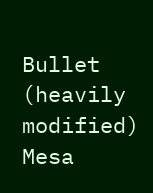Bullet (heavily modified)
Mesa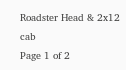Roadster Head & 2x12 cab
Page 1 of 2